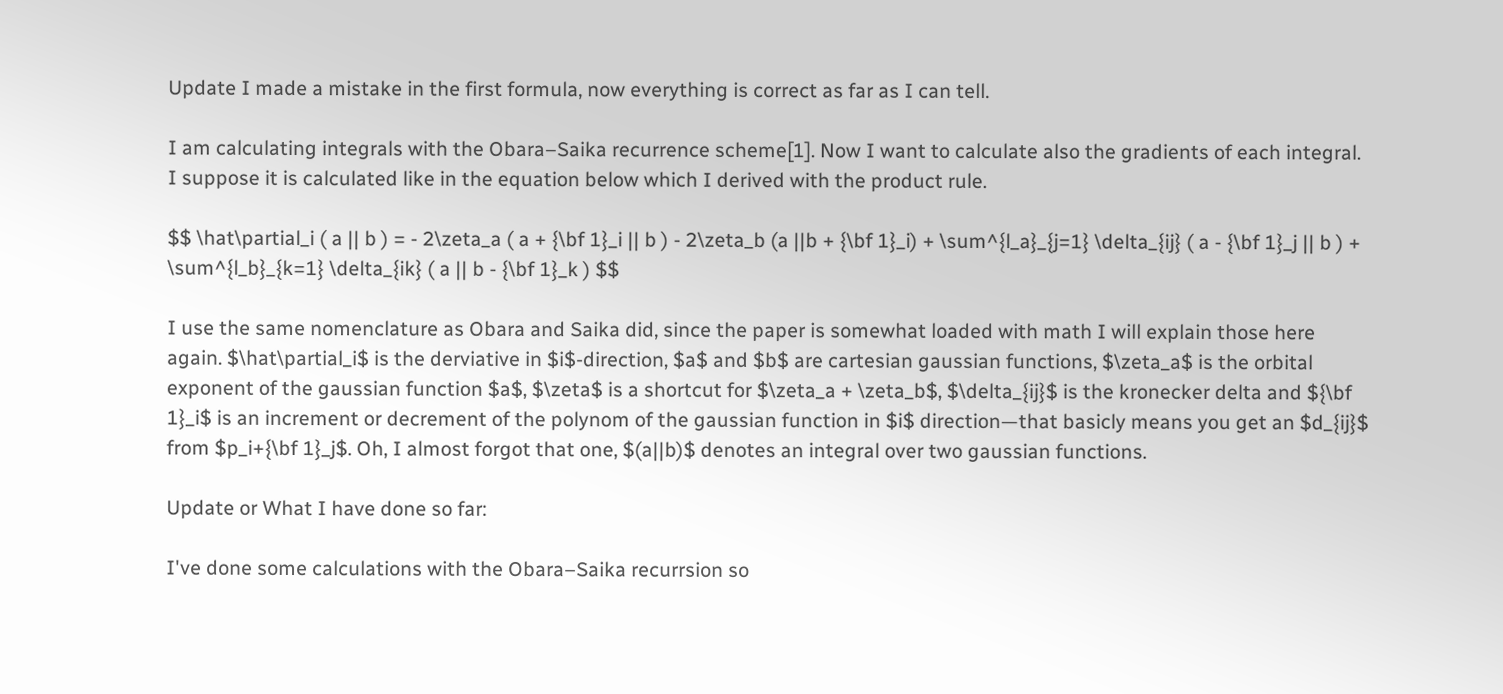Update I made a mistake in the first formula, now everything is correct as far as I can tell.

I am calculating integrals with the Obara–Saika recurrence scheme[1]. Now I want to calculate also the gradients of each integral. I suppose it is calculated like in the equation below which I derived with the product rule.

$$ \hat\partial_i ( a || b ) = - 2\zeta_a ( a + {\bf 1}_i || b ) - 2\zeta_b (a ||b + {\bf 1}_i) + \sum^{l_a}_{j=1} \delta_{ij} ( a - {\bf 1}_j || b ) + \sum^{l_b}_{k=1} \delta_{ik} ( a || b - {\bf 1}_k ) $$

I use the same nomenclature as Obara and Saika did, since the paper is somewhat loaded with math I will explain those here again. $\hat\partial_i$ is the derviative in $i$-direction, $a$ and $b$ are cartesian gaussian functions, $\zeta_a$ is the orbital exponent of the gaussian function $a$, $\zeta$ is a shortcut for $\zeta_a + \zeta_b$, $\delta_{ij}$ is the kronecker delta and ${\bf 1}_i$ is an increment or decrement of the polynom of the gaussian function in $i$ direction—that basicly means you get an $d_{ij}$ from $p_i+{\bf 1}_j$. Oh, I almost forgot that one, $(a||b)$ denotes an integral over two gaussian functions.

Update or What I have done so far:

I've done some calculations with the Obara–Saika recurrsion so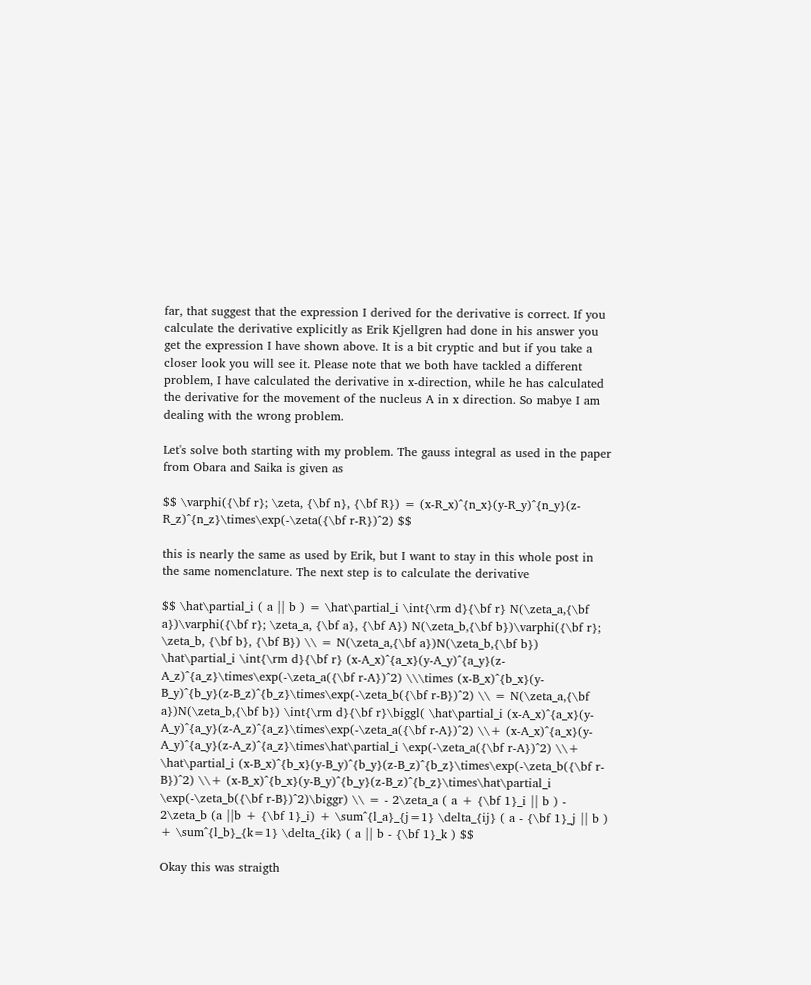far, that suggest that the expression I derived for the derivative is correct. If you calculate the derivative explicitly as Erik Kjellgren had done in his answer you get the expression I have shown above. It is a bit cryptic and but if you take a closer look you will see it. Please note that we both have tackled a different problem, I have calculated the derivative in x-direction, while he has calculated the derivative for the movement of the nucleus A in x direction. So mabye I am dealing with the wrong problem.

Let's solve both starting with my problem. The gauss integral as used in the paper from Obara and Saika is given as

$$ \varphi({\bf r}; \zeta, {\bf n}, {\bf R}) = (x-R_x)^{n_x}(y-R_y)^{n_y}(z-R_z)^{n_z}\times\exp(-\zeta({\bf r-R})^2) $$

this is nearly the same as used by Erik, but I want to stay in this whole post in the same nomenclature. The next step is to calculate the derivative

$$ \hat\partial_i ( a || b ) = \hat\partial_i \int{\rm d}{\bf r} N(\zeta_a,{\bf a})\varphi({\bf r}; \zeta_a, {\bf a}, {\bf A}) N(\zeta_b,{\bf b})\varphi({\bf r}; \zeta_b, {\bf b}, {\bf B}) \\ = N(\zeta_a,{\bf a})N(\zeta_b,{\bf b}) \hat\partial_i \int{\rm d}{\bf r} (x-A_x)^{a_x}(y-A_y)^{a_y}(z-A_z)^{a_z}\times\exp(-\zeta_a({\bf r-A})^2) \\\times (x-B_x)^{b_x}(y-B_y)^{b_y}(z-B_z)^{b_z}\times\exp(-\zeta_b({\bf r-B})^2) \\ = N(\zeta_a,{\bf a})N(\zeta_b,{\bf b}) \int{\rm d}{\bf r}\biggl( \hat\partial_i (x-A_x)^{a_x}(y-A_y)^{a_y}(z-A_z)^{a_z}\times\exp(-\zeta_a({\bf r-A})^2) \\+ (x-A_x)^{a_x}(y-A_y)^{a_y}(z-A_z)^{a_z}\times\hat\partial_i \exp(-\zeta_a({\bf r-A})^2) \\+ \hat\partial_i (x-B_x)^{b_x}(y-B_y)^{b_y}(z-B_z)^{b_z}\times\exp(-\zeta_b({\bf r-B})^2) \\+ (x-B_x)^{b_x}(y-B_y)^{b_y}(z-B_z)^{b_z}\times\hat\partial_i \exp(-\zeta_b({\bf r-B})^2)\biggr) \\ = - 2\zeta_a ( a + {\bf 1}_i || b ) - 2\zeta_b (a ||b + {\bf 1}_i) + \sum^{l_a}_{j=1} \delta_{ij} ( a - {\bf 1}_j || b ) + \sum^{l_b}_{k=1} \delta_{ik} ( a || b - {\bf 1}_k ) $$

Okay this was straigth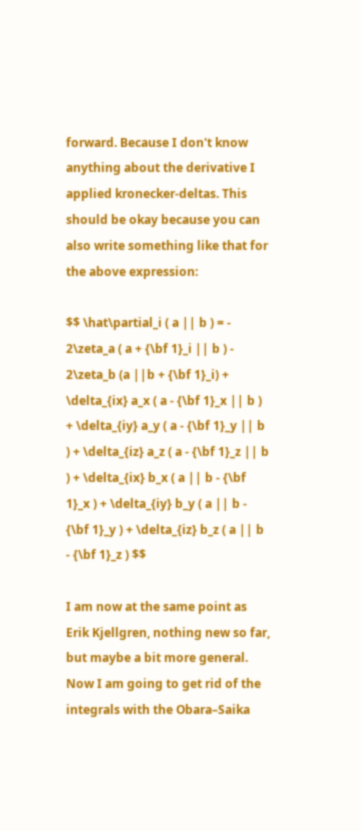forward. Because I don't know anything about the derivative I applied kronecker-deltas. This should be okay because you can also write something like that for the above expression:

$$ \hat\partial_i ( a || b ) = - 2\zeta_a ( a + {\bf 1}_i || b ) - 2\zeta_b (a ||b + {\bf 1}_i) + \delta_{ix} a_x ( a - {\bf 1}_x || b ) + \delta_{iy} a_y ( a - {\bf 1}_y || b ) + \delta_{iz} a_z ( a - {\bf 1}_z || b ) + \delta_{ix} b_x ( a || b - {\bf 1}_x ) + \delta_{iy} b_y ( a || b - {\bf 1}_y ) + \delta_{iz} b_z ( a || b - {\bf 1}_z ) $$

I am now at the same point as Erik Kjellgren, nothing new so far, but maybe a bit more general. Now I am going to get rid of the integrals with the Obara–Saika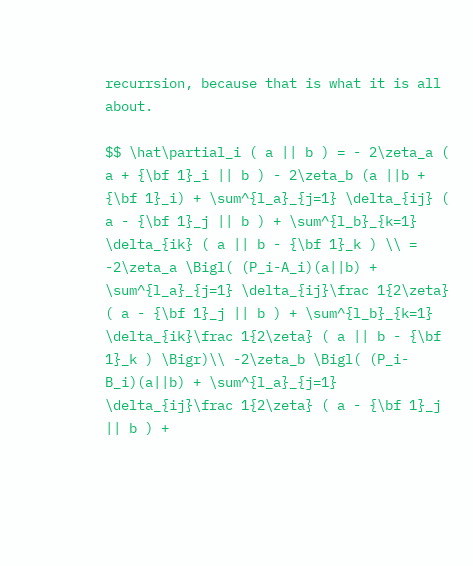recurrsion, because that is what it is all about.

$$ \hat\partial_i ( a || b ) = - 2\zeta_a ( a + {\bf 1}_i || b ) - 2\zeta_b (a ||b + {\bf 1}_i) + \sum^{l_a}_{j=1} \delta_{ij} ( a - {\bf 1}_j || b ) + \sum^{l_b}_{k=1} \delta_{ik} ( a || b - {\bf 1}_k ) \\ = -2\zeta_a \Bigl( (P_i-A_i)(a||b) + \sum^{l_a}_{j=1} \delta_{ij}\frac 1{2\zeta} ( a - {\bf 1}_j || b ) + \sum^{l_b}_{k=1} \delta_{ik}\frac 1{2\zeta} ( a || b - {\bf 1}_k ) \Bigr)\\ -2\zeta_b \Bigl( (P_i-B_i)(a||b) + \sum^{l_a}_{j=1} \delta_{ij}\frac 1{2\zeta} ( a - {\bf 1}_j || b ) +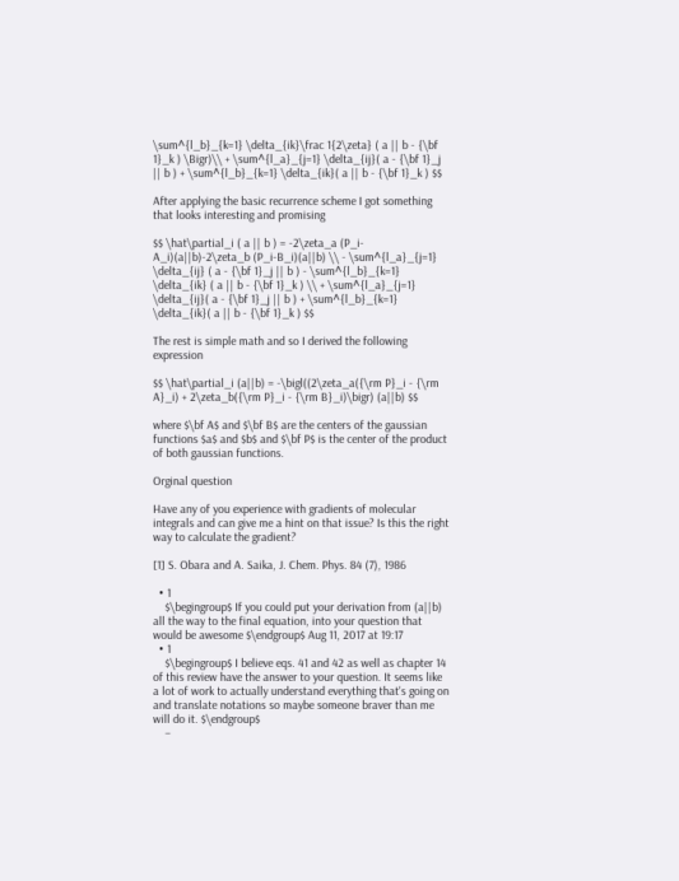\sum^{l_b}_{k=1} \delta_{ik}\frac 1{2\zeta} ( a || b - {\bf 1}_k ) \Bigr)\\ + \sum^{l_a}_{j=1} \delta_{ij}( a - {\bf 1}_j || b ) + \sum^{l_b}_{k=1} \delta_{ik}( a || b - {\bf 1}_k ) $$

After applying the basic recurrence scheme I got something that looks interesting and promising

$$ \hat\partial_i ( a || b ) = -2\zeta_a (P_i-A_i)(a||b)-2\zeta_b (P_i-B_i)(a||b) \\ - \sum^{l_a}_{j=1} \delta_{ij} ( a - {\bf 1}_j || b ) - \sum^{l_b}_{k=1} \delta_{ik} ( a || b - {\bf 1}_k ) \\ + \sum^{l_a}_{j=1} \delta_{ij}( a - {\bf 1}_j || b ) + \sum^{l_b}_{k=1} \delta_{ik}( a || b - {\bf 1}_k ) $$

The rest is simple math and so I derived the following expression

$$ \hat\partial_i (a||b) = -\bigl((2\zeta_a({\rm P}_i - {\rm A}_i) + 2\zeta_b({\rm P}_i - {\rm B}_i)\bigr) (a||b) $$

where $\bf A$ and $\bf B$ are the centers of the gaussian functions $a$ and $b$ and $\bf P$ is the center of the product of both gaussian functions.

Orginal question

Have any of you experience with gradients of molecular integrals and can give me a hint on that issue? Is this the right way to calculate the gradient?

[1] S. Obara and A. Saika, J. Chem. Phys. 84 (7), 1986

  • 1
    $\begingroup$ If you could put your derivation from (a||b) all the way to the final equation, into your question that would be awesome $\endgroup$ Aug 11, 2017 at 19:17
  • 1
    $\begingroup$ I believe eqs. 41 and 42 as well as chapter 14 of this review have the answer to your question. It seems like a lot of work to actually understand everything that's going on and translate notations so maybe someone braver than me will do it. $\endgroup$
    –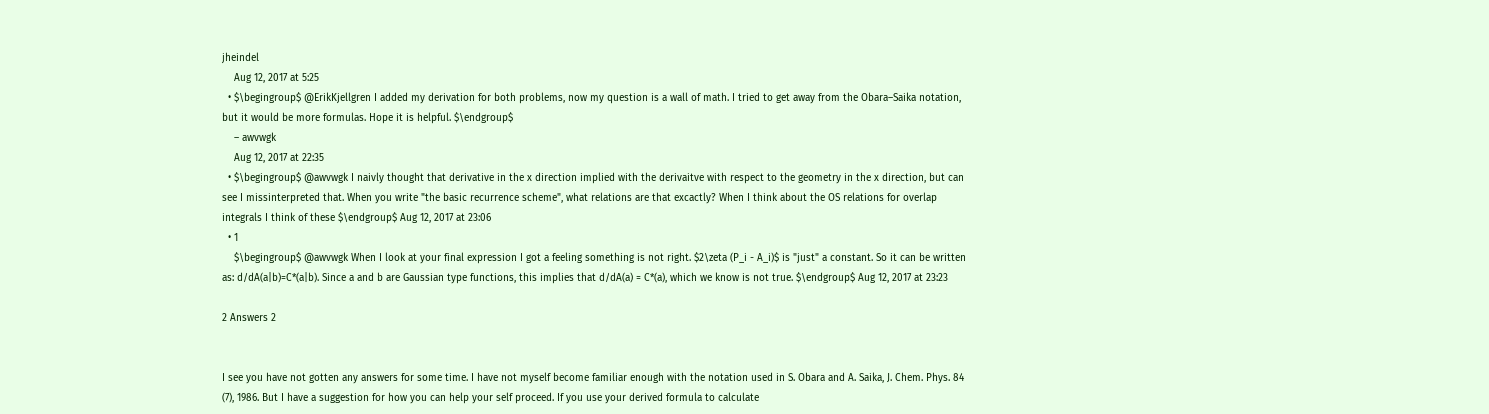jheindel
    Aug 12, 2017 at 5:25
  • $\begingroup$ @ErikKjellgren I added my derivation for both problems, now my question is a wall of math. I tried to get away from the Obara–Saika notation, but it would be more formulas. Hope it is helpful. $\endgroup$
    – awvwgk
    Aug 12, 2017 at 22:35
  • $\begingroup$ @awvwgk I naivly thought that derivative in the x direction implied with the derivaitve with respect to the geometry in the x direction, but can see I missinterpreted that. When you write "the basic recurrence scheme", what relations are that excactly? When I think about the OS relations for overlap integrals I think of these $\endgroup$ Aug 12, 2017 at 23:06
  • 1
    $\begingroup$ @awvwgk When I look at your final expression I got a feeling something is not right. $2\zeta (P_i - A_i)$ is "just" a constant. So it can be written as: d/dA(a|b)=C*(a|b). Since a and b are Gaussian type functions, this implies that d/dA(a) = C*(a), which we know is not true. $\endgroup$ Aug 12, 2017 at 23:23

2 Answers 2


I see you have not gotten any answers for some time. I have not myself become familiar enough with the notation used in S. Obara and A. Saika, J. Chem. Phys. 84 (7), 1986. But I have a suggestion for how you can help your self proceed. If you use your derived formula to calculate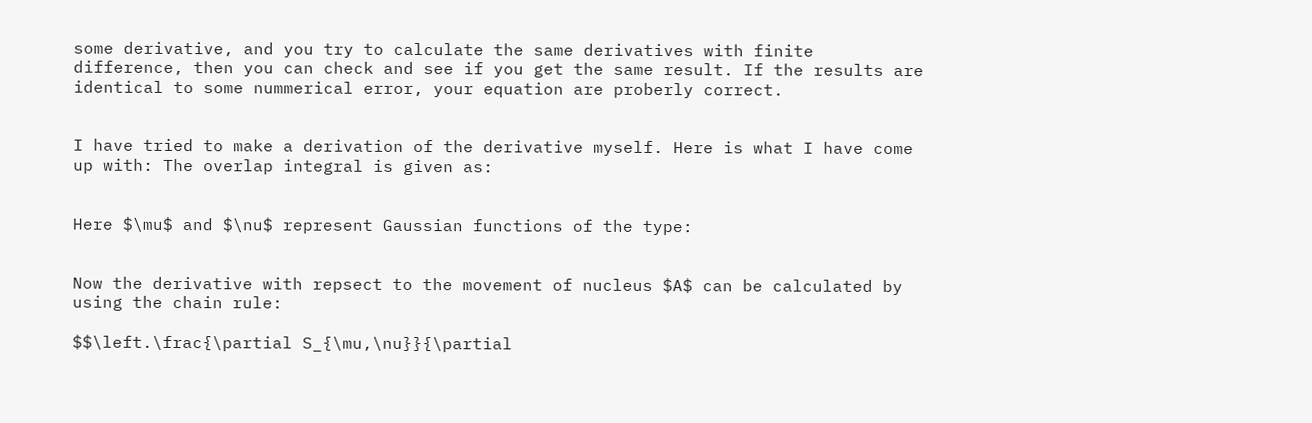some derivative, and you try to calculate the same derivatives with finite difference, then you can check and see if you get the same result. If the results are identical to some nummerical error, your equation are proberly correct.


I have tried to make a derivation of the derivative myself. Here is what I have come up with: The overlap integral is given as:


Here $\mu$ and $\nu$ represent Gaussian functions of the type:


Now the derivative with repsect to the movement of nucleus $A$ can be calculated by using the chain rule:

$$\left.\frac{\partial S_{\mu,\nu}}{\partial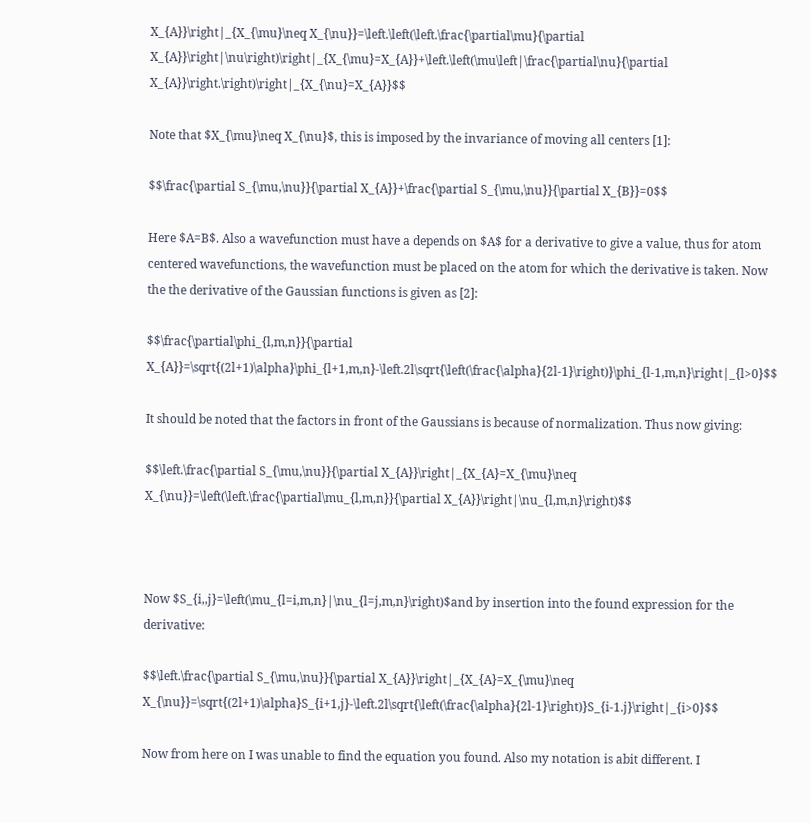X_{A}}\right|_{X_{\mu}\neq X_{\nu}}=\left.\left(\left.\frac{\partial\mu}{\partial X_{A}}\right|\nu\right)\right|_{X_{\mu}=X_{A}}+\left.\left(\mu\left|\frac{\partial\nu}{\partial X_{A}}\right.\right)\right|_{X_{\nu}=X_{A}}$$

Note that $X_{\mu}\neq X_{\nu}$, this is imposed by the invariance of moving all centers [1]:

$$\frac{\partial S_{\mu,\nu}}{\partial X_{A}}+\frac{\partial S_{\mu,\nu}}{\partial X_{B}}=0$$

Here $A=B$. Also a wavefunction must have a depends on $A$ for a derivative to give a value, thus for atom centered wavefunctions, the wavefunction must be placed on the atom for which the derivative is taken. Now the the derivative of the Gaussian functions is given as [2]:

$$\frac{\partial\phi_{l,m,n}}{\partial X_{A}}=\sqrt{(2l+1)\alpha}\phi_{l+1,m,n}-\left.2l\sqrt{\left(\frac{\alpha}{2l-1}\right)}\phi_{l-1,m,n}\right|_{l>0}$$

It should be noted that the factors in front of the Gaussians is because of normalization. Thus now giving:

$$\left.\frac{\partial S_{\mu,\nu}}{\partial X_{A}}\right|_{X_{A}=X_{\mu}\neq X_{\nu}}=\left(\left.\frac{\partial\mu_{l,m,n}}{\partial X_{A}}\right|\nu_{l,m,n}\right)$$



Now $S_{i,,j}=\left(\mu_{l=i,m,n}|\nu_{l=j,m,n}\right)$and by insertion into the found expression for the derivative:

$$\left.\frac{\partial S_{\mu,\nu}}{\partial X_{A}}\right|_{X_{A}=X_{\mu}\neq X_{\nu}}=\sqrt{(2l+1)\alpha}S_{i+1,j}-\left.2l\sqrt{\left(\frac{\alpha}{2l-1}\right)}S_{i-1.j}\right|_{i>0}$$

Now from here on I was unable to find the equation you found. Also my notation is abit different. I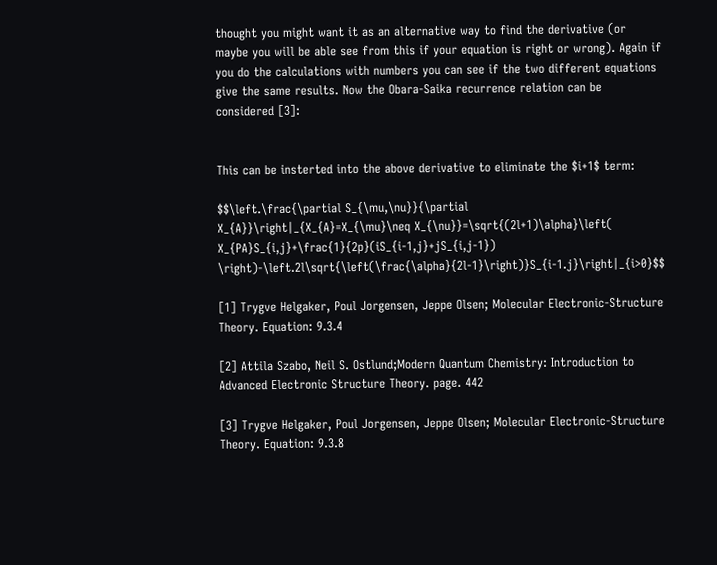thought you might want it as an alternative way to find the derivative (or maybe you will be able see from this if your equation is right or wrong). Again if you do the calculations with numbers you can see if the two different equations give the same results. Now the Obara-Saika recurrence relation can be considered [3]:


This can be insterted into the above derivative to eliminate the $i+1$ term:

$$\left.\frac{\partial S_{\mu,\nu}}{\partial X_{A}}\right|_{X_{A}=X_{\mu}\neq X_{\nu}}=\sqrt{(2l+1)\alpha}\left( X_{PA}S_{i,j}+\frac{1}{2p}(iS_{i-1,j}+jS_{i,j-1}) \right)-\left.2l\sqrt{\left(\frac{\alpha}{2l-1}\right)}S_{i-1.j}\right|_{i>0}$$

[1] Trygve Helgaker, Poul Jorgensen, Jeppe Olsen; Molecular Electronic-Structure Theory. Equation: 9.3.4

[2] Attila Szabo, Neil S. Ostlund;Modern Quantum Chemistry: Introduction to Advanced Electronic Structure Theory. page. 442

[3] Trygve Helgaker, Poul Jorgensen, Jeppe Olsen; Molecular Electronic-Structure Theory. Equation: 9.3.8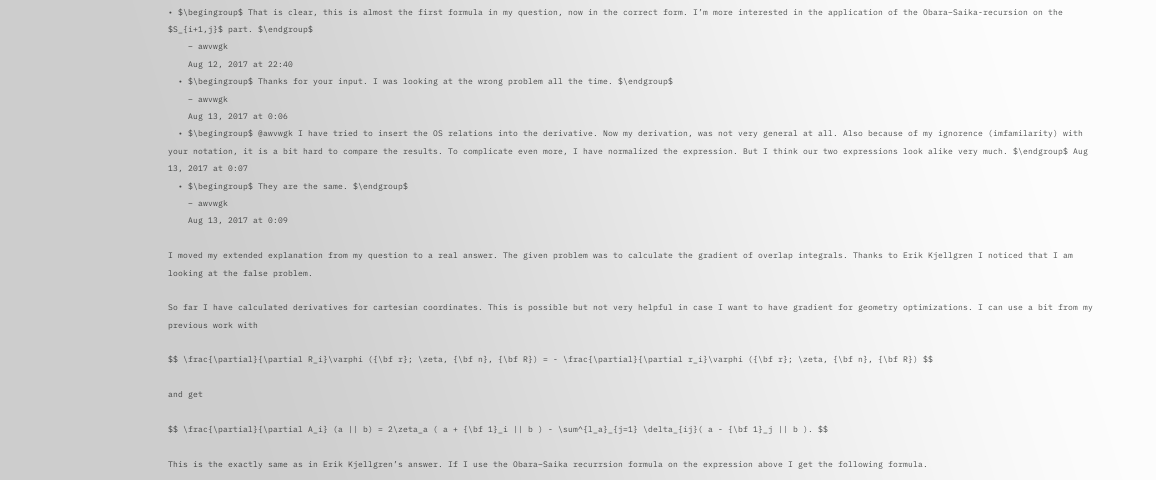• $\begingroup$ That is clear, this is almost the first formula in my question, now in the correct form. I’m more interested in the application of the Obara–Saika-recursion on the $S_{i+1,j}$ part. $\endgroup$
    – awvwgk
    Aug 12, 2017 at 22:40
  • $\begingroup$ Thanks for your input. I was looking at the wrong problem all the time. $\endgroup$
    – awvwgk
    Aug 13, 2017 at 0:06
  • $\begingroup$ @awvwgk I have tried to insert the OS relations into the derivative. Now my derivation, was not very general at all. Also because of my ignorence (imfamilarity) with your notation, it is a bit hard to compare the results. To complicate even more, I have normalized the expression. But I think our two expressions look alike very much. $\endgroup$ Aug 13, 2017 at 0:07
  • $\begingroup$ They are the same. $\endgroup$
    – awvwgk
    Aug 13, 2017 at 0:09

I moved my extended explanation from my question to a real answer. The given problem was to calculate the gradient of overlap integrals. Thanks to Erik Kjellgren I noticed that I am looking at the false problem.

So far I have calculated derivatives for cartesian coordinates. This is possible but not very helpful in case I want to have gradient for geometry optimizations. I can use a bit from my previous work with

$$ \frac{\partial}{\partial R_i}\varphi ({\bf r}; \zeta, {\bf n}, {\bf R}) = - \frac{\partial}{\partial r_i}\varphi ({\bf r}; \zeta, {\bf n}, {\bf R}) $$

and get

$$ \frac{\partial}{\partial A_i} (a || b) = 2\zeta_a ( a + {\bf 1}_i || b ) - \sum^{l_a}_{j=1} \delta_{ij}( a - {\bf 1}_j || b ). $$

This is the exactly same as in Erik Kjellgren’s answer. If I use the Obara–Saika recurrsion formula on the expression above I get the following formula.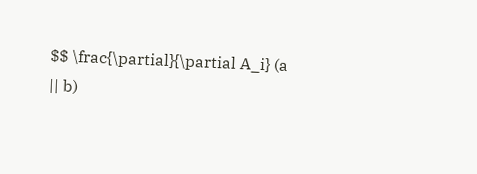$$ \frac{\partial}{\partial A_i} (a || b)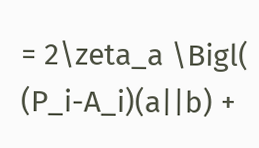= 2\zeta_a \Bigl( (P_i-A_i)(a||b) +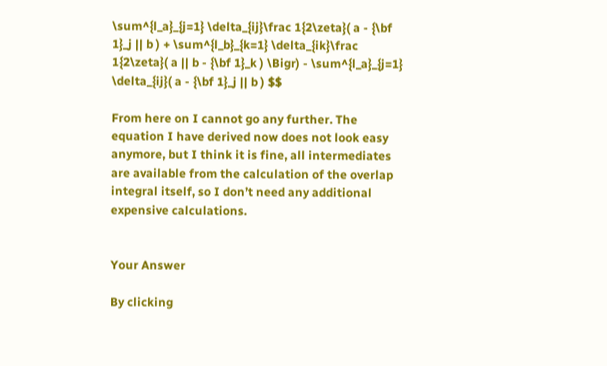\sum^{l_a}_{j=1} \delta_{ij}\frac 1{2\zeta}( a - {\bf 1}_j || b ) + \sum^{l_b}_{k=1} \delta_{ik}\frac 1{2\zeta}( a || b - {\bf 1}_k ) \Bigr) - \sum^{l_a}_{j=1} \delta_{ij}( a - {\bf 1}_j || b ) $$

From here on I cannot go any further. The equation I have derived now does not look easy anymore, but I think it is fine, all intermediates are available from the calculation of the overlap integral itself, so I don’t need any additional expensive calculations.


Your Answer

By clicking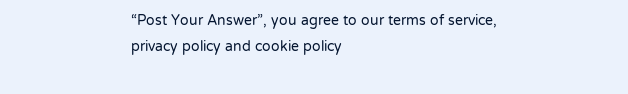“Post Your Answer”, you agree to our terms of service, privacy policy and cookie policy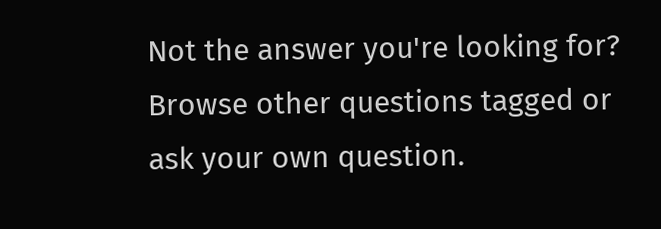Not the answer you're looking for? Browse other questions tagged or ask your own question.